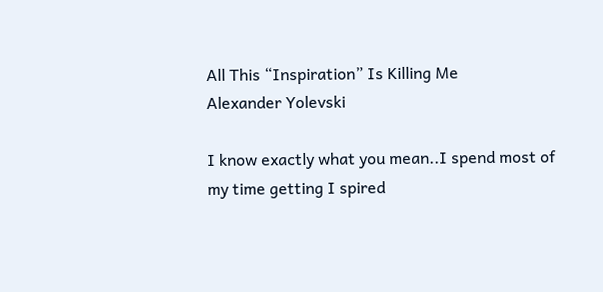All This “Inspiration” Is Killing Me
Alexander Yolevski

I know exactly what you mean..I spend most of my time getting I spired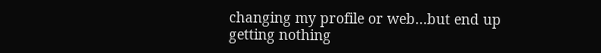changing my profile or web…but end up getting nothing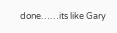done……its like Gary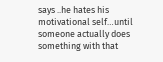says ..he hates his motivational self…until someone actually does something with that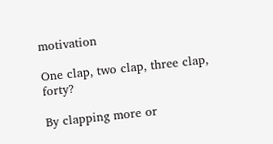motivation

One clap, two clap, three clap, forty?

By clapping more or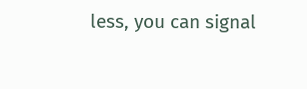less, you can signal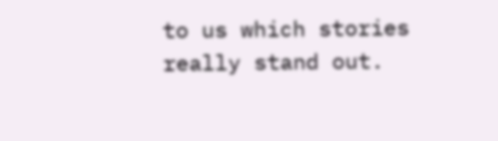to us which stories really stand out.